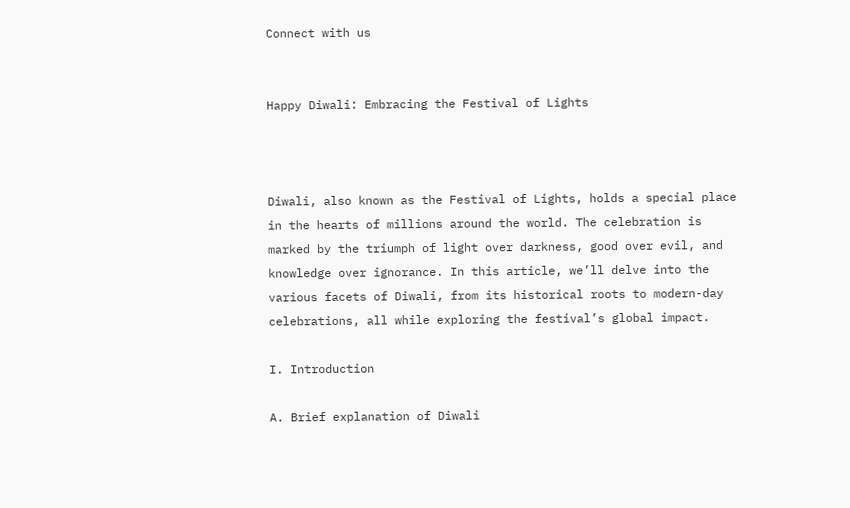Connect with us


Happy Diwali: Embracing the Festival of Lights



Diwali, also known as the Festival of Lights, holds a special place in the hearts of millions around the world. The celebration is marked by the triumph of light over darkness, good over evil, and knowledge over ignorance. In this article, we’ll delve into the various facets of Diwali, from its historical roots to modern-day celebrations, all while exploring the festival’s global impact.

I. Introduction

A. Brief explanation of Diwali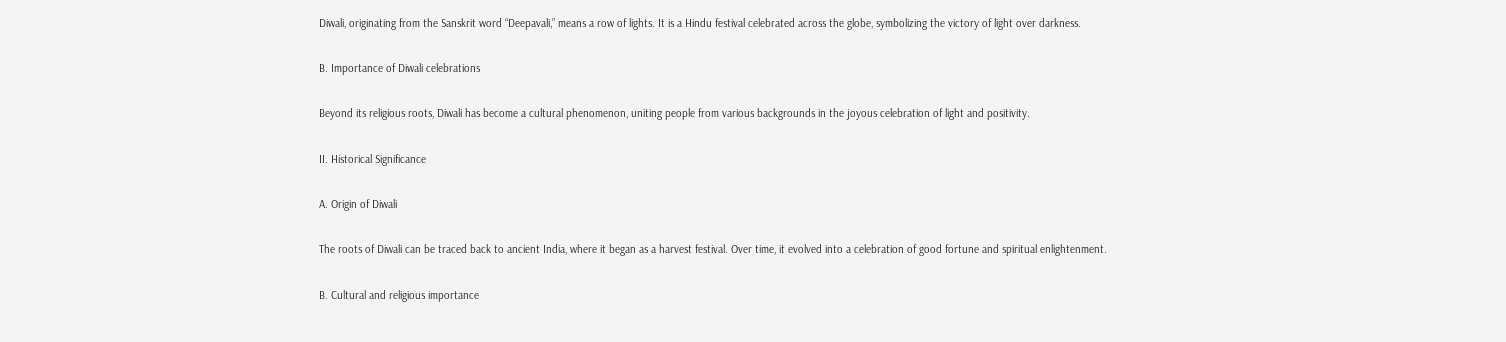Diwali, originating from the Sanskrit word “Deepavali,” means a row of lights. It is a Hindu festival celebrated across the globe, symbolizing the victory of light over darkness.

B. Importance of Diwali celebrations

Beyond its religious roots, Diwali has become a cultural phenomenon, uniting people from various backgrounds in the joyous celebration of light and positivity.

II. Historical Significance

A. Origin of Diwali

The roots of Diwali can be traced back to ancient India, where it began as a harvest festival. Over time, it evolved into a celebration of good fortune and spiritual enlightenment.

B. Cultural and religious importance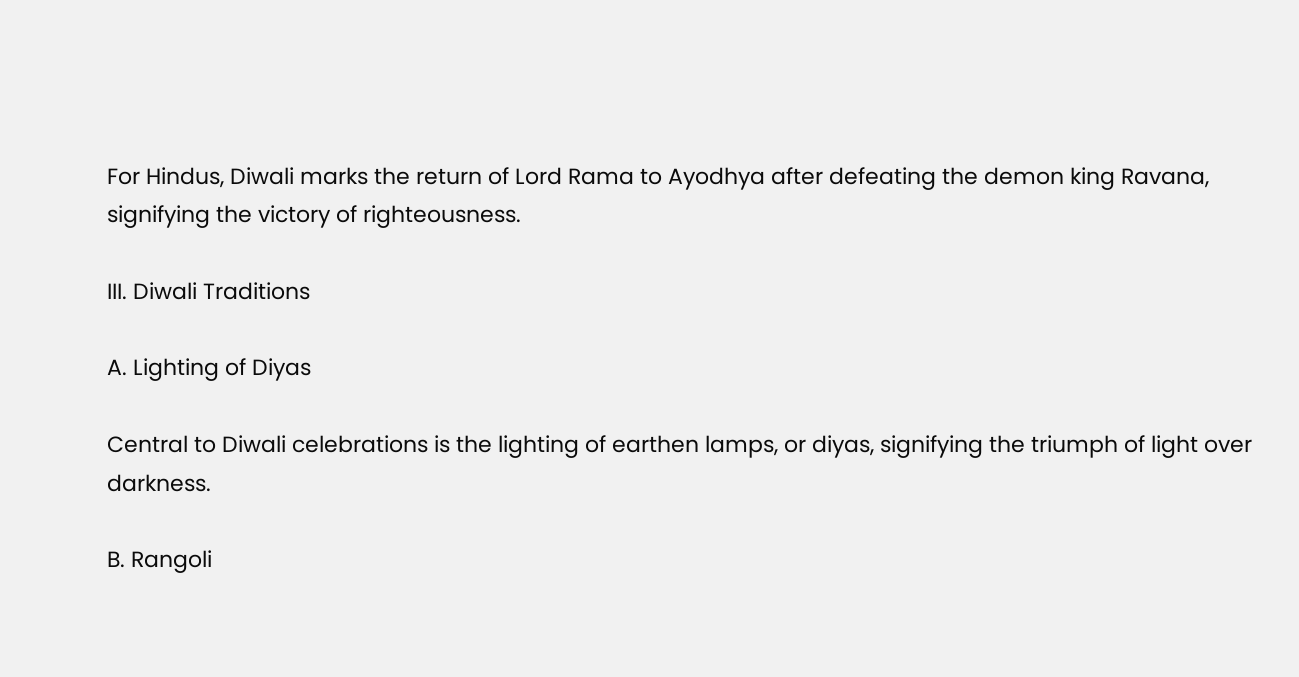For Hindus, Diwali marks the return of Lord Rama to Ayodhya after defeating the demon king Ravana, signifying the victory of righteousness.

III. Diwali Traditions

A. Lighting of Diyas

Central to Diwali celebrations is the lighting of earthen lamps, or diyas, signifying the triumph of light over darkness.

B. Rangoli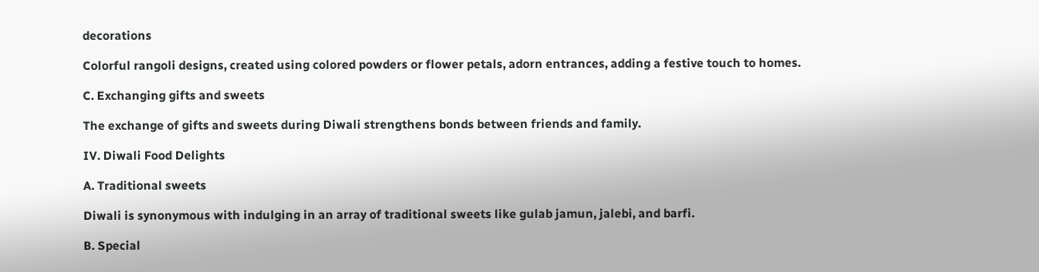decorations

Colorful rangoli designs, created using colored powders or flower petals, adorn entrances, adding a festive touch to homes.

C. Exchanging gifts and sweets

The exchange of gifts and sweets during Diwali strengthens bonds between friends and family.

IV. Diwali Food Delights

A. Traditional sweets

Diwali is synonymous with indulging in an array of traditional sweets like gulab jamun, jalebi, and barfi.

B. Special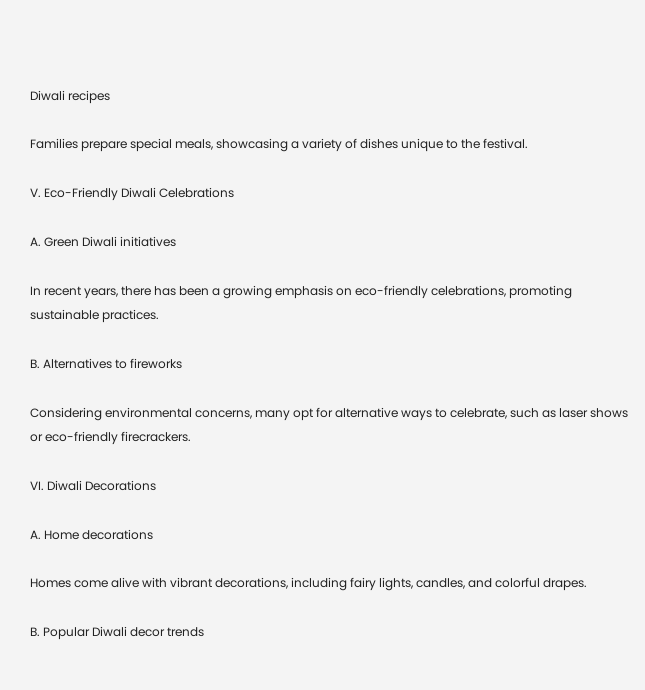Diwali recipes

Families prepare special meals, showcasing a variety of dishes unique to the festival.

V. Eco-Friendly Diwali Celebrations

A. Green Diwali initiatives

In recent years, there has been a growing emphasis on eco-friendly celebrations, promoting sustainable practices.

B. Alternatives to fireworks

Considering environmental concerns, many opt for alternative ways to celebrate, such as laser shows or eco-friendly firecrackers.

VI. Diwali Decorations

A. Home decorations

Homes come alive with vibrant decorations, including fairy lights, candles, and colorful drapes.

B. Popular Diwali decor trends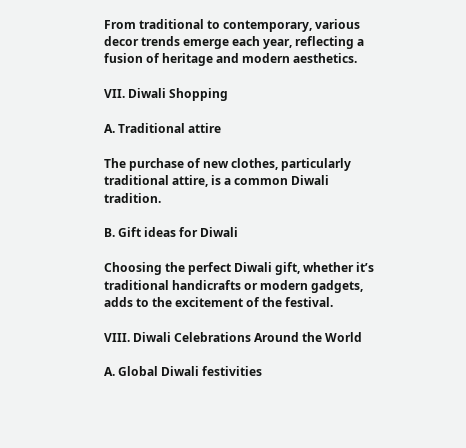From traditional to contemporary, various decor trends emerge each year, reflecting a fusion of heritage and modern aesthetics.

VII. Diwali Shopping

A. Traditional attire

The purchase of new clothes, particularly traditional attire, is a common Diwali tradition.

B. Gift ideas for Diwali

Choosing the perfect Diwali gift, whether it’s traditional handicrafts or modern gadgets, adds to the excitement of the festival.

VIII. Diwali Celebrations Around the World

A. Global Diwali festivities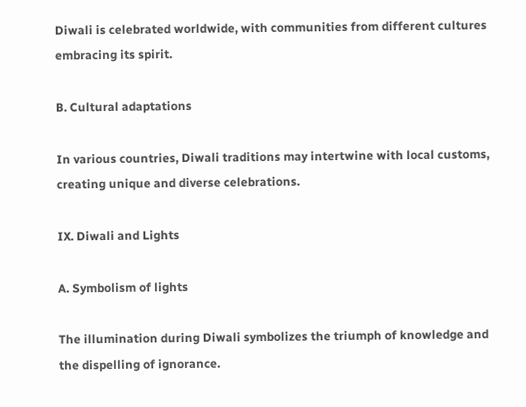Diwali is celebrated worldwide, with communities from different cultures embracing its spirit.

B. Cultural adaptations

In various countries, Diwali traditions may intertwine with local customs, creating unique and diverse celebrations.

IX. Diwali and Lights

A. Symbolism of lights

The illumination during Diwali symbolizes the triumph of knowledge and the dispelling of ignorance.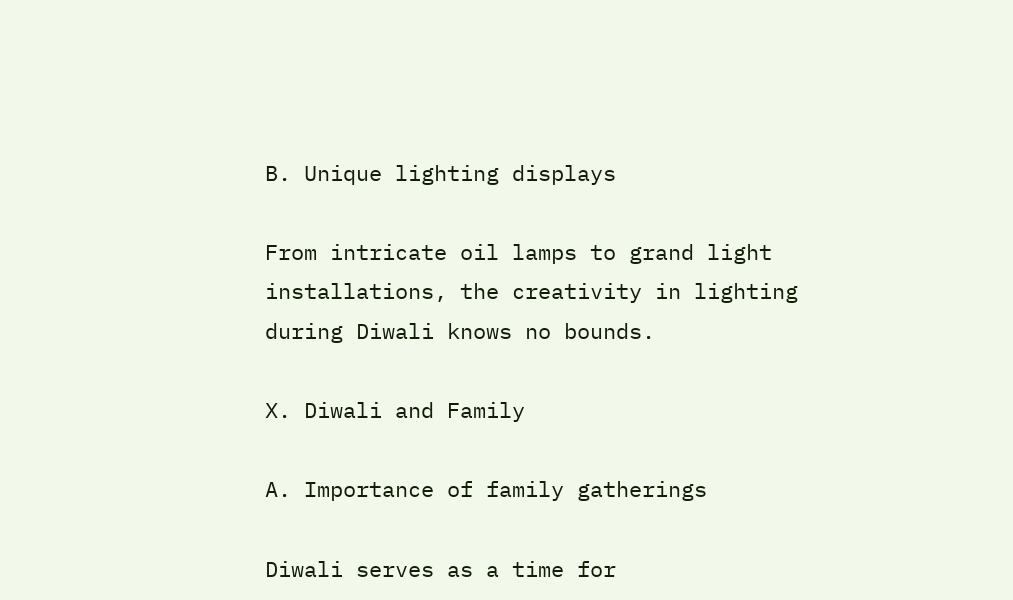B. Unique lighting displays

From intricate oil lamps to grand light installations, the creativity in lighting during Diwali knows no bounds.

X. Diwali and Family

A. Importance of family gatherings

Diwali serves as a time for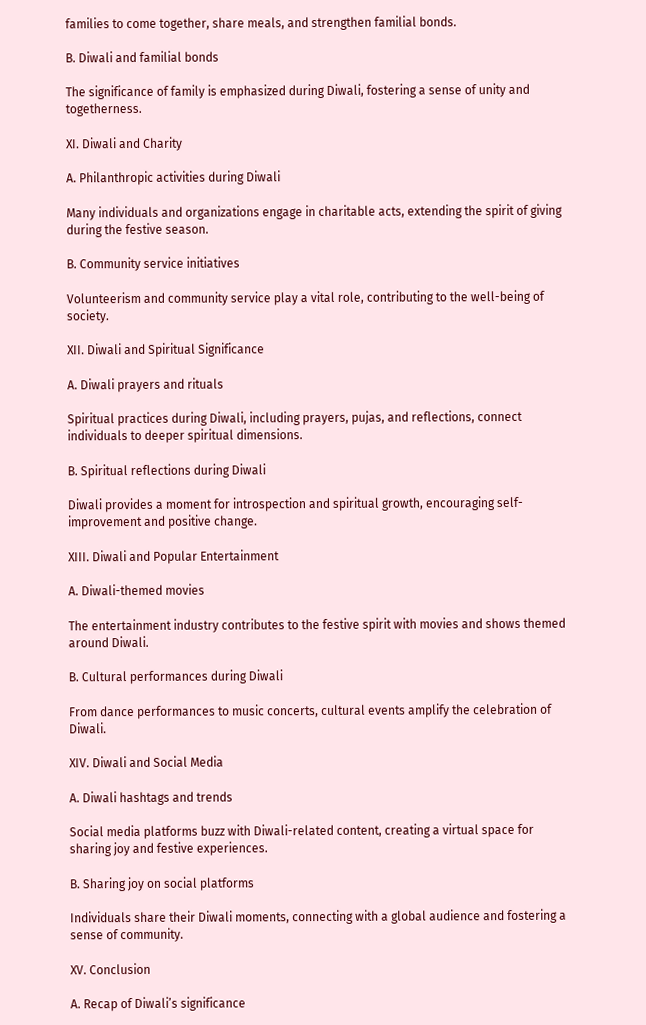families to come together, share meals, and strengthen familial bonds.

B. Diwali and familial bonds

The significance of family is emphasized during Diwali, fostering a sense of unity and togetherness.

XI. Diwali and Charity

A. Philanthropic activities during Diwali

Many individuals and organizations engage in charitable acts, extending the spirit of giving during the festive season.

B. Community service initiatives

Volunteerism and community service play a vital role, contributing to the well-being of society.

XII. Diwali and Spiritual Significance

A. Diwali prayers and rituals

Spiritual practices during Diwali, including prayers, pujas, and reflections, connect individuals to deeper spiritual dimensions.

B. Spiritual reflections during Diwali

Diwali provides a moment for introspection and spiritual growth, encouraging self-improvement and positive change.

XIII. Diwali and Popular Entertainment

A. Diwali-themed movies

The entertainment industry contributes to the festive spirit with movies and shows themed around Diwali.

B. Cultural performances during Diwali

From dance performances to music concerts, cultural events amplify the celebration of Diwali.

XIV. Diwali and Social Media

A. Diwali hashtags and trends

Social media platforms buzz with Diwali-related content, creating a virtual space for sharing joy and festive experiences.

B. Sharing joy on social platforms

Individuals share their Diwali moments, connecting with a global audience and fostering a sense of community.

XV. Conclusion

A. Recap of Diwali’s significance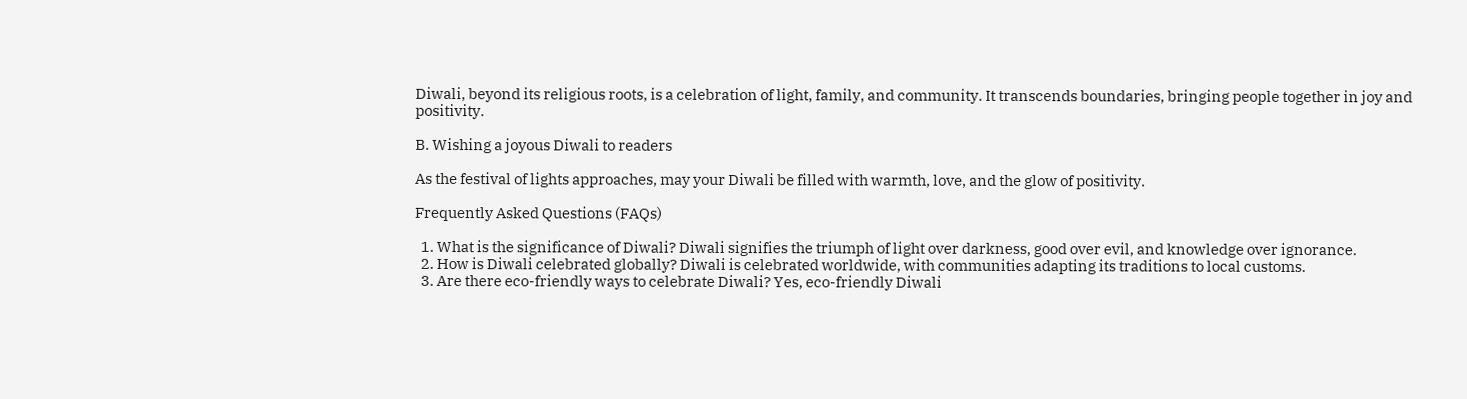Diwali, beyond its religious roots, is a celebration of light, family, and community. It transcends boundaries, bringing people together in joy and positivity.

B. Wishing a joyous Diwali to readers

As the festival of lights approaches, may your Diwali be filled with warmth, love, and the glow of positivity.

Frequently Asked Questions (FAQs)

  1. What is the significance of Diwali? Diwali signifies the triumph of light over darkness, good over evil, and knowledge over ignorance.
  2. How is Diwali celebrated globally? Diwali is celebrated worldwide, with communities adapting its traditions to local customs.
  3. Are there eco-friendly ways to celebrate Diwali? Yes, eco-friendly Diwali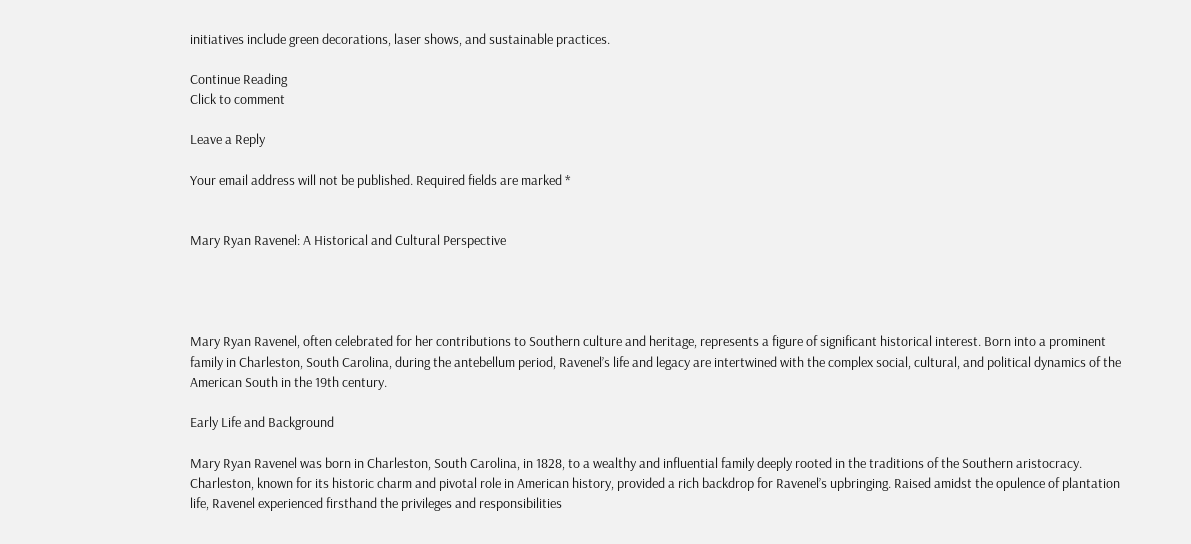initiatives include green decorations, laser shows, and sustainable practices.

Continue Reading
Click to comment

Leave a Reply

Your email address will not be published. Required fields are marked *


Mary Ryan Ravenel: A Historical and Cultural Perspective




Mary Ryan Ravenel, often celebrated for her contributions to Southern culture and heritage, represents a figure of significant historical interest. Born into a prominent family in Charleston, South Carolina, during the antebellum period, Ravenel’s life and legacy are intertwined with the complex social, cultural, and political dynamics of the American South in the 19th century.

Early Life and Background

Mary Ryan Ravenel was born in Charleston, South Carolina, in 1828, to a wealthy and influential family deeply rooted in the traditions of the Southern aristocracy. Charleston, known for its historic charm and pivotal role in American history, provided a rich backdrop for Ravenel’s upbringing. Raised amidst the opulence of plantation life, Ravenel experienced firsthand the privileges and responsibilities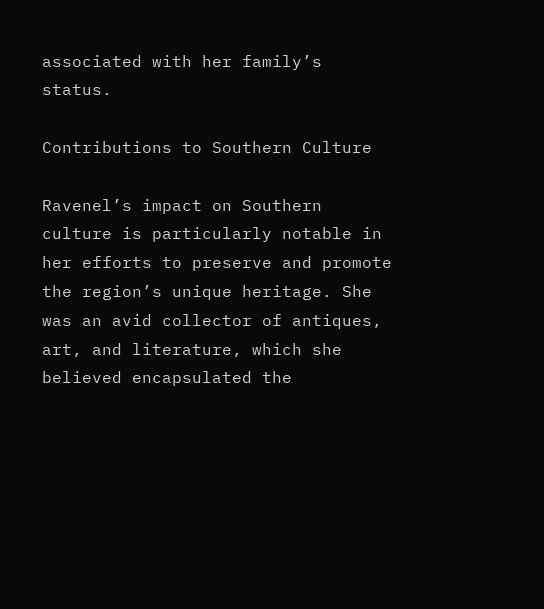associated with her family’s status.

Contributions to Southern Culture

Ravenel’s impact on Southern culture is particularly notable in her efforts to preserve and promote the region’s unique heritage. She was an avid collector of antiques, art, and literature, which she believed encapsulated the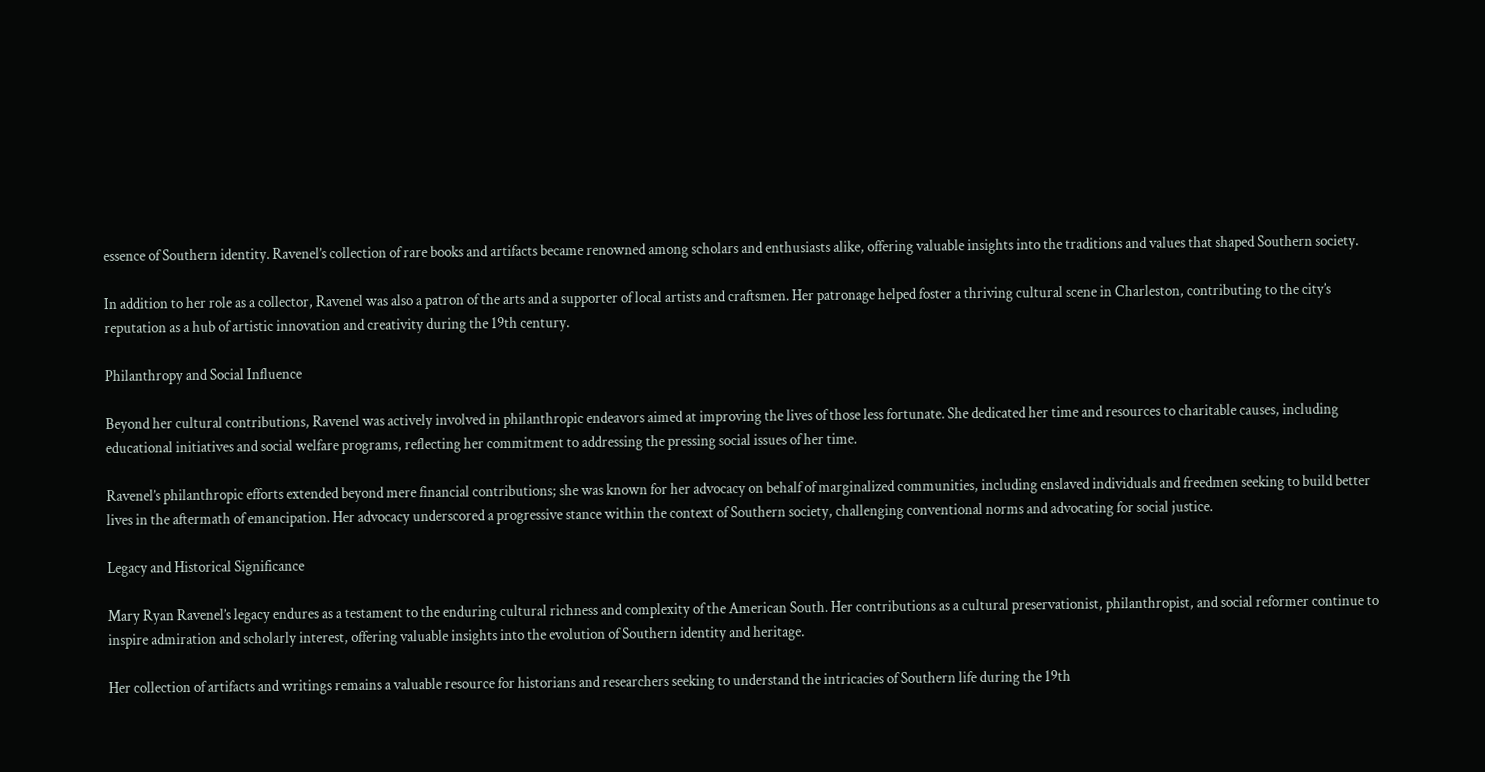essence of Southern identity. Ravenel’s collection of rare books and artifacts became renowned among scholars and enthusiasts alike, offering valuable insights into the traditions and values that shaped Southern society.

In addition to her role as a collector, Ravenel was also a patron of the arts and a supporter of local artists and craftsmen. Her patronage helped foster a thriving cultural scene in Charleston, contributing to the city’s reputation as a hub of artistic innovation and creativity during the 19th century.

Philanthropy and Social Influence

Beyond her cultural contributions, Ravenel was actively involved in philanthropic endeavors aimed at improving the lives of those less fortunate. She dedicated her time and resources to charitable causes, including educational initiatives and social welfare programs, reflecting her commitment to addressing the pressing social issues of her time.

Ravenel’s philanthropic efforts extended beyond mere financial contributions; she was known for her advocacy on behalf of marginalized communities, including enslaved individuals and freedmen seeking to build better lives in the aftermath of emancipation. Her advocacy underscored a progressive stance within the context of Southern society, challenging conventional norms and advocating for social justice.

Legacy and Historical Significance

Mary Ryan Ravenel’s legacy endures as a testament to the enduring cultural richness and complexity of the American South. Her contributions as a cultural preservationist, philanthropist, and social reformer continue to inspire admiration and scholarly interest, offering valuable insights into the evolution of Southern identity and heritage.

Her collection of artifacts and writings remains a valuable resource for historians and researchers seeking to understand the intricacies of Southern life during the 19th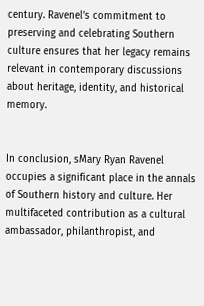century. Ravenel’s commitment to preserving and celebrating Southern culture ensures that her legacy remains relevant in contemporary discussions about heritage, identity, and historical memory.


In conclusion, sMary Ryan Ravenel occupies a significant place in the annals of Southern history and culture. Her multifaceted contribution as a cultural ambassador, philanthropist, and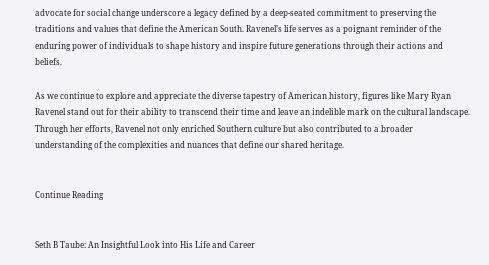advocate for social change underscore a legacy defined by a deep-seated commitment to preserving the traditions and values that define the American South. Ravenel’s life serves as a poignant reminder of the enduring power of individuals to shape history and inspire future generations through their actions and beliefs.

As we continue to explore and appreciate the diverse tapestry of American history, figures like Mary Ryan Ravenel stand out for their ability to transcend their time and leave an indelible mark on the cultural landscape. Through her efforts, Ravenel not only enriched Southern culture but also contributed to a broader understanding of the complexities and nuances that define our shared heritage.


Continue Reading


Seth B Taube: An Insightful Look into His Life and Career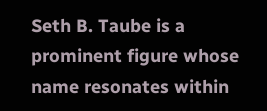Seth B. Taube is a prominent figure whose name resonates within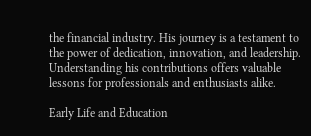the financial industry. His journey is a testament to the power of dedication, innovation, and leadership. Understanding his contributions offers valuable lessons for professionals and enthusiasts alike.

Early Life and Education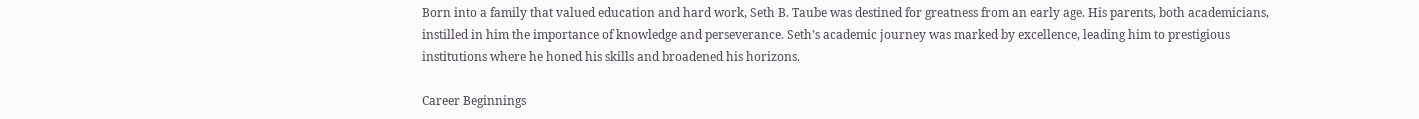Born into a family that valued education and hard work, Seth B. Taube was destined for greatness from an early age. His parents, both academicians, instilled in him the importance of knowledge and perseverance. Seth’s academic journey was marked by excellence, leading him to prestigious institutions where he honed his skills and broadened his horizons.

Career Beginnings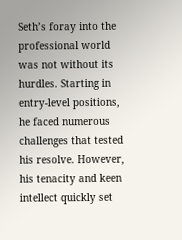Seth’s foray into the professional world was not without its hurdles. Starting in entry-level positions, he faced numerous challenges that tested his resolve. However, his tenacity and keen intellect quickly set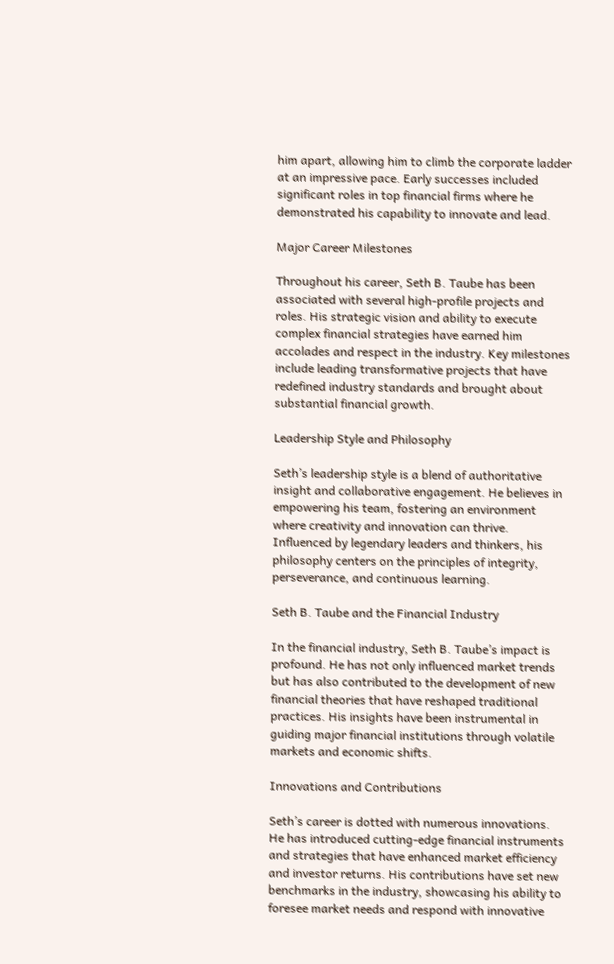him apart, allowing him to climb the corporate ladder at an impressive pace. Early successes included significant roles in top financial firms where he demonstrated his capability to innovate and lead.

Major Career Milestones

Throughout his career, Seth B. Taube has been associated with several high-profile projects and roles. His strategic vision and ability to execute complex financial strategies have earned him accolades and respect in the industry. Key milestones include leading transformative projects that have redefined industry standards and brought about substantial financial growth.

Leadership Style and Philosophy

Seth’s leadership style is a blend of authoritative insight and collaborative engagement. He believes in empowering his team, fostering an environment where creativity and innovation can thrive. Influenced by legendary leaders and thinkers, his philosophy centers on the principles of integrity, perseverance, and continuous learning.

Seth B. Taube and the Financial Industry

In the financial industry, Seth B. Taube’s impact is profound. He has not only influenced market trends but has also contributed to the development of new financial theories that have reshaped traditional practices. His insights have been instrumental in guiding major financial institutions through volatile markets and economic shifts.

Innovations and Contributions

Seth’s career is dotted with numerous innovations. He has introduced cutting-edge financial instruments and strategies that have enhanced market efficiency and investor returns. His contributions have set new benchmarks in the industry, showcasing his ability to foresee market needs and respond with innovative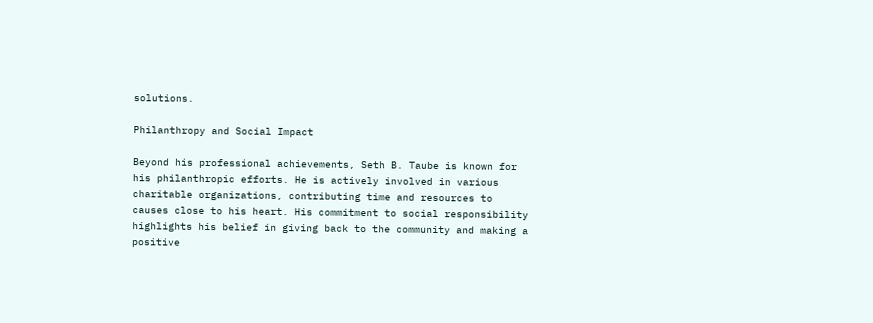solutions.

Philanthropy and Social Impact

Beyond his professional achievements, Seth B. Taube is known for his philanthropic efforts. He is actively involved in various charitable organizations, contributing time and resources to causes close to his heart. His commitment to social responsibility highlights his belief in giving back to the community and making a positive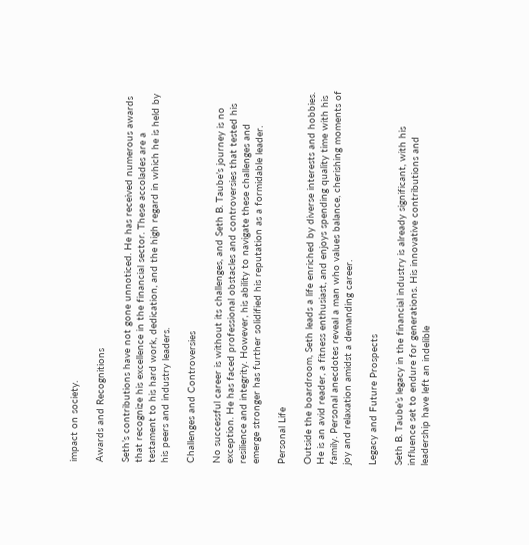impact on society.

Awards and Recognitions

Seth’s contributions have not gone unnoticed. He has received numerous awards that recognize his excellence in the financial sector. These accolades are a testament to his hard work, dedication, and the high regard in which he is held by his peers and industry leaders.

Challenges and Controversies

No successful career is without its challenges, and Seth B. Taube’s journey is no exception. He has faced professional obstacles and controversies that tested his resilience and integrity. However, his ability to navigate these challenges and emerge stronger has further solidified his reputation as a formidable leader.

Personal Life

Outside the boardroom, Seth leads a life enriched by diverse interests and hobbies. He is an avid reader, a fitness enthusiast, and enjoys spending quality time with his family. Personal anecdotes reveal a man who values balance, cherishing moments of joy and relaxation amidst a demanding career.

Legacy and Future Prospects

Seth B. Taube’s legacy in the financial industry is already significant, with his influence set to endure for generations. His innovative contributions and leadership have left an indelible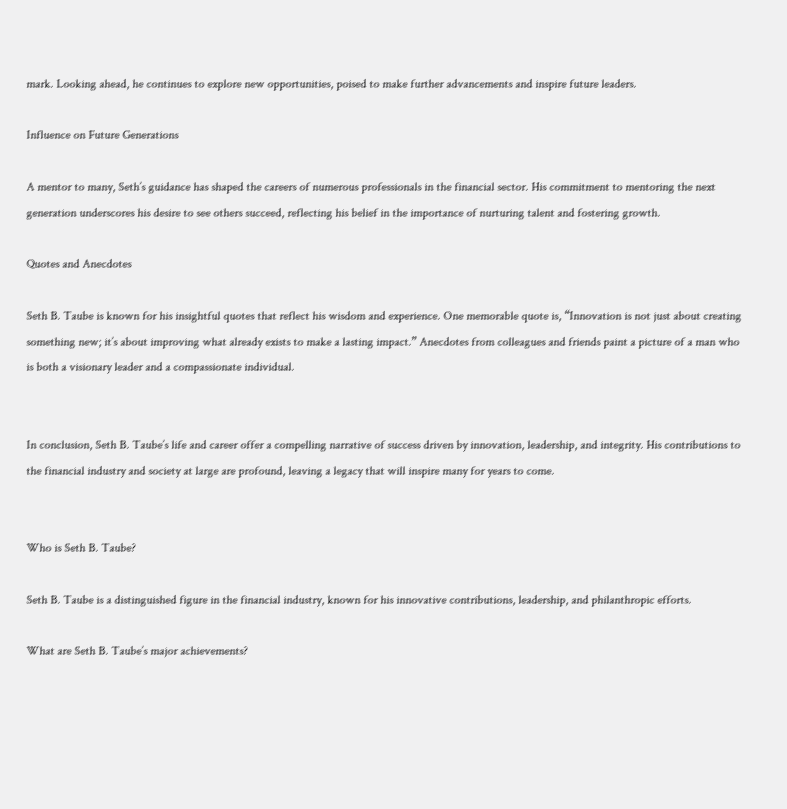mark. Looking ahead, he continues to explore new opportunities, poised to make further advancements and inspire future leaders.

Influence on Future Generations

A mentor to many, Seth’s guidance has shaped the careers of numerous professionals in the financial sector. His commitment to mentoring the next generation underscores his desire to see others succeed, reflecting his belief in the importance of nurturing talent and fostering growth.

Quotes and Anecdotes

Seth B. Taube is known for his insightful quotes that reflect his wisdom and experience. One memorable quote is, “Innovation is not just about creating something new; it’s about improving what already exists to make a lasting impact.” Anecdotes from colleagues and friends paint a picture of a man who is both a visionary leader and a compassionate individual.


In conclusion, Seth B. Taube’s life and career offer a compelling narrative of success driven by innovation, leadership, and integrity. His contributions to the financial industry and society at large are profound, leaving a legacy that will inspire many for years to come.


Who is Seth B. Taube?

Seth B. Taube is a distinguished figure in the financial industry, known for his innovative contributions, leadership, and philanthropic efforts.

What are Seth B. Taube’s major achievements?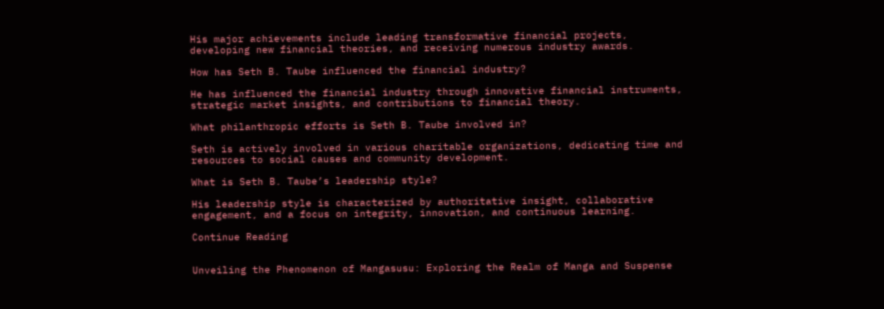His major achievements include leading transformative financial projects, developing new financial theories, and receiving numerous industry awards.

How has Seth B. Taube influenced the financial industry?

He has influenced the financial industry through innovative financial instruments, strategic market insights, and contributions to financial theory.

What philanthropic efforts is Seth B. Taube involved in?

Seth is actively involved in various charitable organizations, dedicating time and resources to social causes and community development.

What is Seth B. Taube’s leadership style?

His leadership style is characterized by authoritative insight, collaborative engagement, and a focus on integrity, innovation, and continuous learning.

Continue Reading


Unveiling the Phenomenon of Mangasusu: Exploring the Realm of Manga and Suspense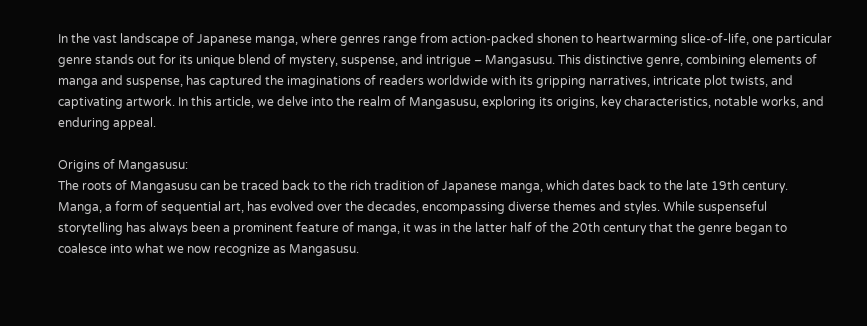In the vast landscape of Japanese manga, where genres range from action-packed shonen to heartwarming slice-of-life, one particular genre stands out for its unique blend of mystery, suspense, and intrigue – Mangasusu. This distinctive genre, combining elements of manga and suspense, has captured the imaginations of readers worldwide with its gripping narratives, intricate plot twists, and captivating artwork. In this article, we delve into the realm of Mangasusu, exploring its origins, key characteristics, notable works, and enduring appeal.

Origins of Mangasusu:
The roots of Mangasusu can be traced back to the rich tradition of Japanese manga, which dates back to the late 19th century. Manga, a form of sequential art, has evolved over the decades, encompassing diverse themes and styles. While suspenseful storytelling has always been a prominent feature of manga, it was in the latter half of the 20th century that the genre began to coalesce into what we now recognize as Mangasusu.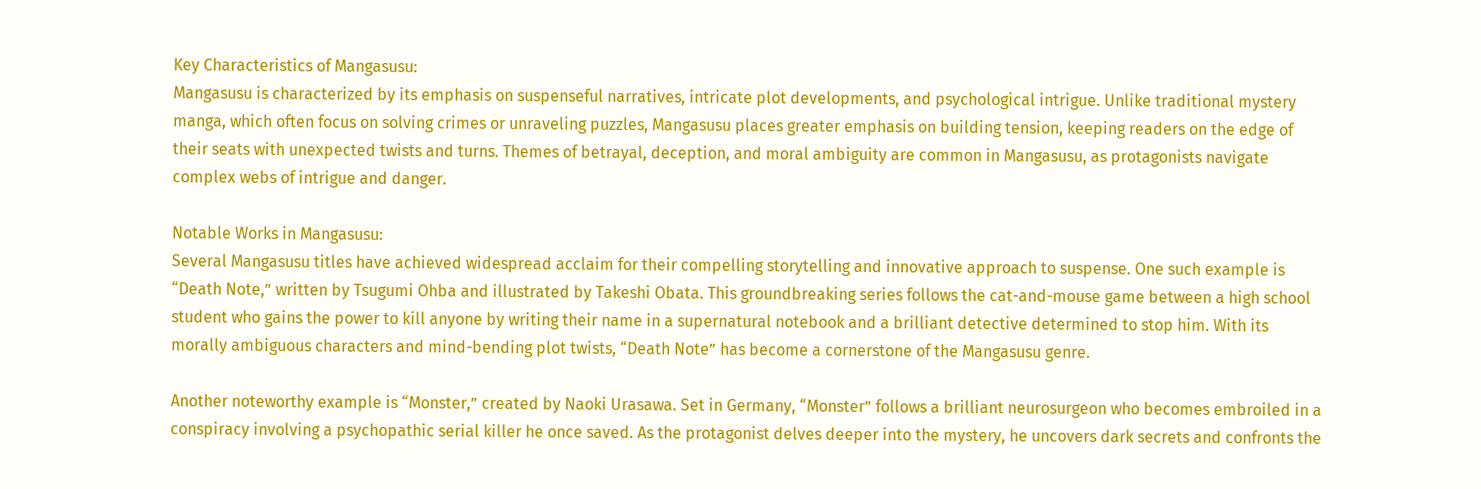Key Characteristics of Mangasusu:
Mangasusu is characterized by its emphasis on suspenseful narratives, intricate plot developments, and psychological intrigue. Unlike traditional mystery manga, which often focus on solving crimes or unraveling puzzles, Mangasusu places greater emphasis on building tension, keeping readers on the edge of their seats with unexpected twists and turns. Themes of betrayal, deception, and moral ambiguity are common in Mangasusu, as protagonists navigate complex webs of intrigue and danger.

Notable Works in Mangasusu:
Several Mangasusu titles have achieved widespread acclaim for their compelling storytelling and innovative approach to suspense. One such example is “Death Note,” written by Tsugumi Ohba and illustrated by Takeshi Obata. This groundbreaking series follows the cat-and-mouse game between a high school student who gains the power to kill anyone by writing their name in a supernatural notebook and a brilliant detective determined to stop him. With its morally ambiguous characters and mind-bending plot twists, “Death Note” has become a cornerstone of the Mangasusu genre.

Another noteworthy example is “Monster,” created by Naoki Urasawa. Set in Germany, “Monster” follows a brilliant neurosurgeon who becomes embroiled in a conspiracy involving a psychopathic serial killer he once saved. As the protagonist delves deeper into the mystery, he uncovers dark secrets and confronts the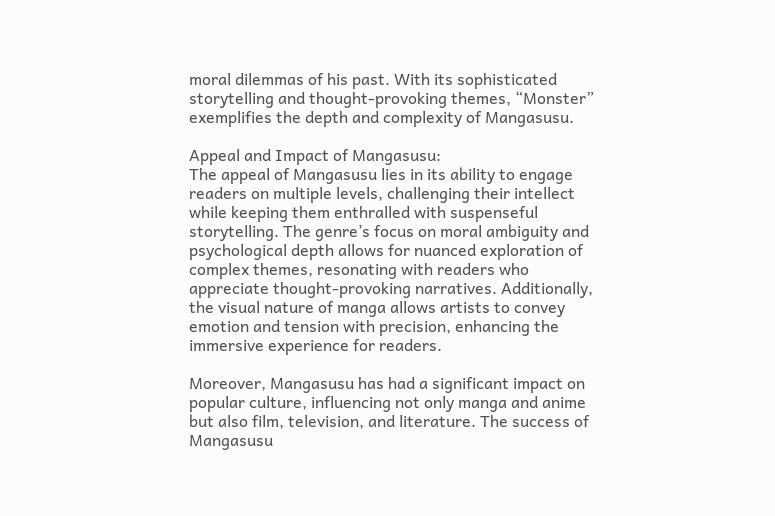moral dilemmas of his past. With its sophisticated storytelling and thought-provoking themes, “Monster” exemplifies the depth and complexity of Mangasusu.

Appeal and Impact of Mangasusu:
The appeal of Mangasusu lies in its ability to engage readers on multiple levels, challenging their intellect while keeping them enthralled with suspenseful storytelling. The genre’s focus on moral ambiguity and psychological depth allows for nuanced exploration of complex themes, resonating with readers who appreciate thought-provoking narratives. Additionally, the visual nature of manga allows artists to convey emotion and tension with precision, enhancing the immersive experience for readers.

Moreover, Mangasusu has had a significant impact on popular culture, influencing not only manga and anime but also film, television, and literature. The success of Mangasusu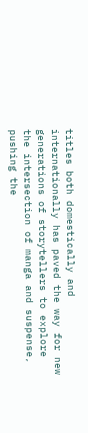titles both domestically and internationally has paved the way for new generations of storytellers to explore the intersection of manga and suspense, pushing the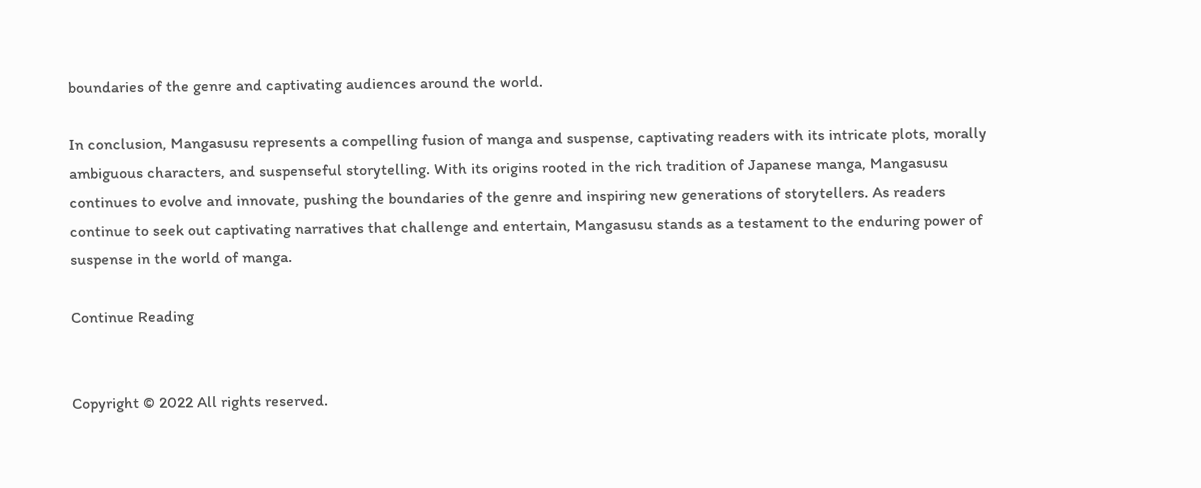boundaries of the genre and captivating audiences around the world.

In conclusion, Mangasusu represents a compelling fusion of manga and suspense, captivating readers with its intricate plots, morally ambiguous characters, and suspenseful storytelling. With its origins rooted in the rich tradition of Japanese manga, Mangasusu continues to evolve and innovate, pushing the boundaries of the genre and inspiring new generations of storytellers. As readers continue to seek out captivating narratives that challenge and entertain, Mangasusu stands as a testament to the enduring power of suspense in the world of manga.

Continue Reading


Copyright © 2022 All rights reserved.